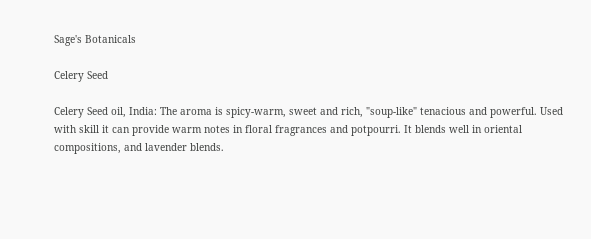Sage's Botanicals

Celery Seed

Celery Seed oil, India: The aroma is spicy-warm, sweet and rich, "soup-like" tenacious and powerful. Used with skill it can provide warm notes in floral fragrances and potpourri. It blends well in oriental compositions, and lavender blends.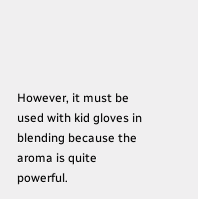However, it must be used with kid gloves in blending because the aroma is quite powerful.